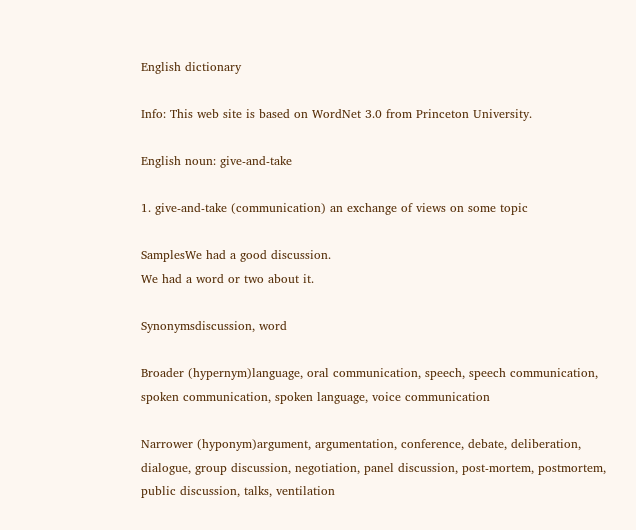English dictionary

Info: This web site is based on WordNet 3.0 from Princeton University.

English noun: give-and-take

1. give-and-take (communication) an exchange of views on some topic

SamplesWe had a good discussion.
We had a word or two about it.

Synonymsdiscussion, word

Broader (hypernym)language, oral communication, speech, speech communication, spoken communication, spoken language, voice communication

Narrower (hyponym)argument, argumentation, conference, debate, deliberation, dialogue, group discussion, negotiation, panel discussion, post-mortem, postmortem, public discussion, talks, ventilation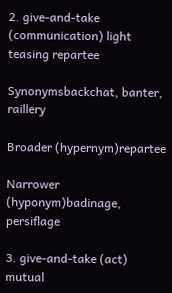2. give-and-take (communication) light teasing repartee

Synonymsbackchat, banter, raillery

Broader (hypernym)repartee

Narrower (hyponym)badinage, persiflage

3. give-and-take (act) mutual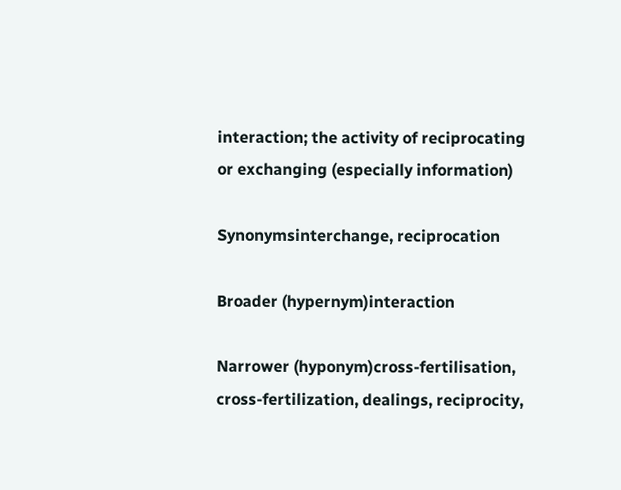interaction; the activity of reciprocating or exchanging (especially information)

Synonymsinterchange, reciprocation

Broader (hypernym)interaction

Narrower (hyponym)cross-fertilisation, cross-fertilization, dealings, reciprocity,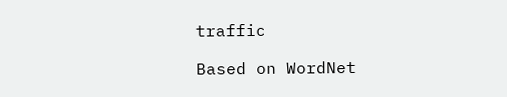traffic

Based on WordNet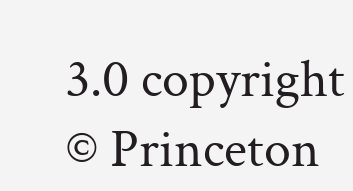3.0 copyright © Princeton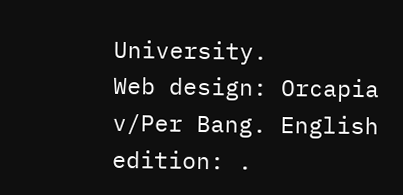University.
Web design: Orcapia v/Per Bang. English edition: .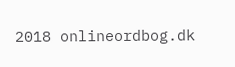2018 onlineordbog.dk